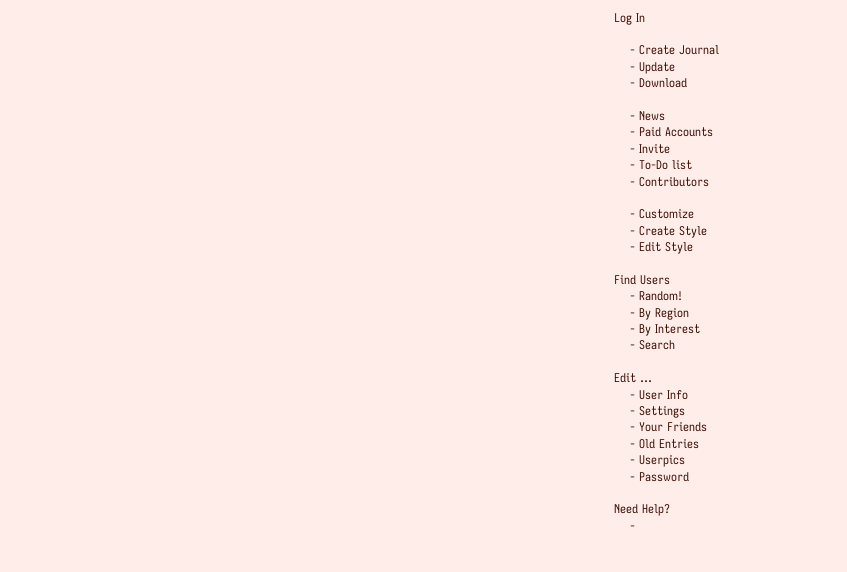Log In

    - Create Journal
    - Update
    - Download

    - News
    - Paid Accounts
    - Invite
    - To-Do list
    - Contributors

    - Customize
    - Create Style
    - Edit Style

Find Users
    - Random!
    - By Region
    - By Interest
    - Search

Edit ...
    - User Info
    - Settings
    - Your Friends
    - Old Entries
    - Userpics
    - Password

Need Help?
    -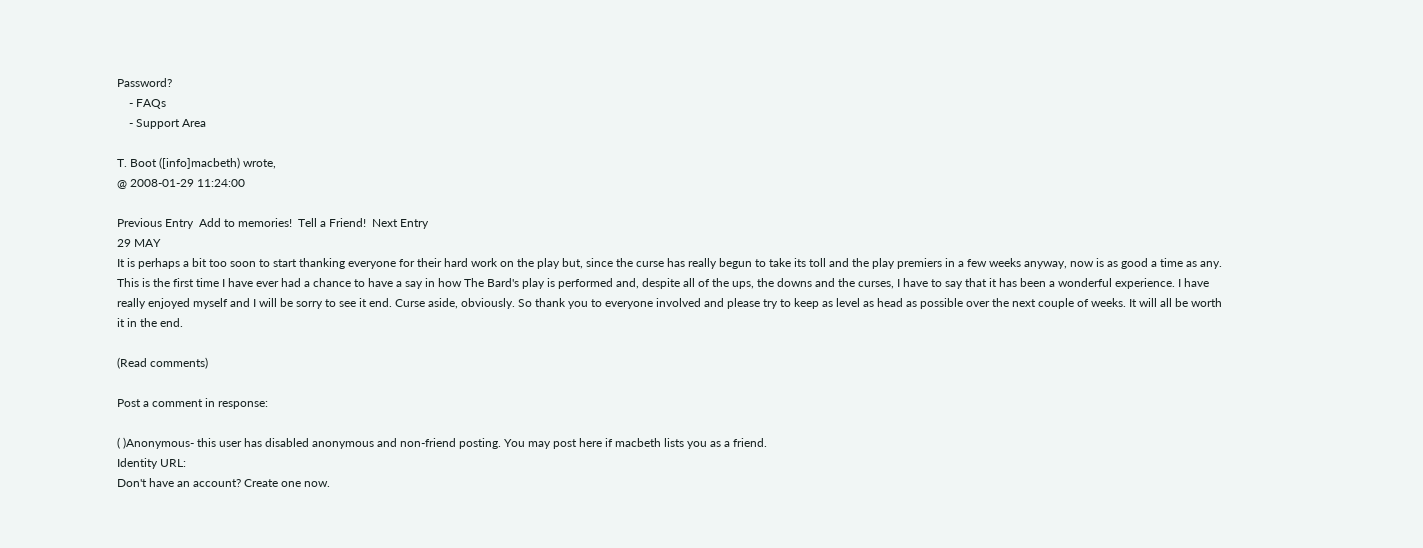Password?
    - FAQs
    - Support Area

T. Boot ([info]macbeth) wrote,
@ 2008-01-29 11:24:00

Previous Entry  Add to memories!  Tell a Friend!  Next Entry
29 MAY
It is perhaps a bit too soon to start thanking everyone for their hard work on the play but, since the curse has really begun to take its toll and the play premiers in a few weeks anyway, now is as good a time as any. This is the first time I have ever had a chance to have a say in how The Bard's play is performed and, despite all of the ups, the downs and the curses, I have to say that it has been a wonderful experience. I have really enjoyed myself and I will be sorry to see it end. Curse aside, obviously. So thank you to everyone involved and please try to keep as level as head as possible over the next couple of weeks. It will all be worth it in the end.

(Read comments)

Post a comment in response:

( )Anonymous- this user has disabled anonymous and non-friend posting. You may post here if macbeth lists you as a friend.
Identity URL:
Don't have an account? Create one now.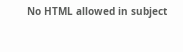No HTML allowed in subject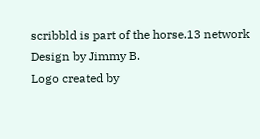scribbld is part of the horse.13 network
Design by Jimmy B.
Logo created by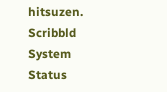hitsuzen.
Scribbld System Status